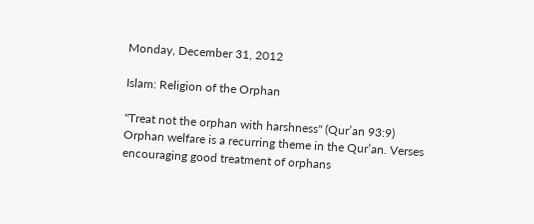Monday, December 31, 2012

Islam: Religion of the Orphan

"Treat not the orphan with harshness" (Qur’an 93:9)
Orphan welfare is a recurring theme in the Qur’an. Verses encouraging good treatment of orphans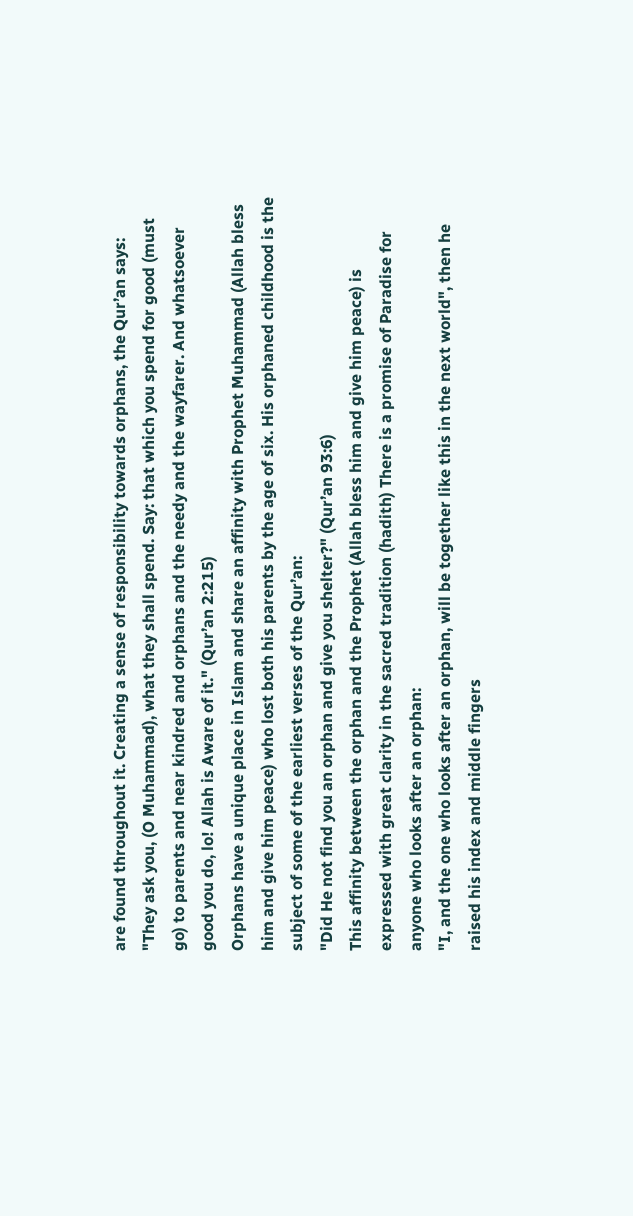are found throughout it. Creating a sense of responsibility towards orphans, the Qur’an says:
"They ask you, (O Muhammad), what they shall spend. Say: that which you spend for good (must go) to parents and near kindred and orphans and the needy and the wayfarer. And whatsoever good you do, lo! Allah is Aware of it." (Qur’an 2:215)
Orphans have a unique place in Islam and share an affinity with Prophet Muhammad (Allah bless him and give him peace) who lost both his parents by the age of six. His orphaned childhood is the subject of some of the earliest verses of the Qur’an:
"Did He not find you an orphan and give you shelter?" (Qur’an 93:6)
This affinity between the orphan and the Prophet (Allah bless him and give him peace) is expressed with great clarity in the sacred tradition (hadith) There is a promise of Paradise for anyone who looks after an orphan:
"I, and the one who looks after an orphan, will be together like this in the next world", then he raised his index and middle fingers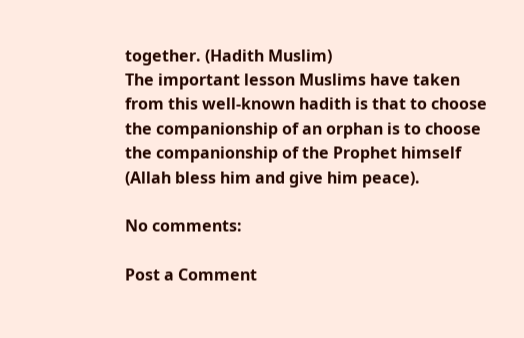together. (Hadith Muslim)
The important lesson Muslims have taken from this well-known hadith is that to choose the companionship of an orphan is to choose the companionship of the Prophet himself (Allah bless him and give him peace).

No comments:

Post a Comment